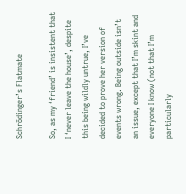Schrödinger’s Flatmate

So, as my ‘friend’ is insistent that I ‘never leave the house’, despite this being wildly untrue, I’ve decided to prove her version of events wrong. Being outside isn’t an issue, except that I’m skint and everyone I know (not that I’m particularly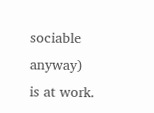sociable anyway) is at work.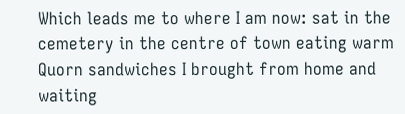Which leads me to where I am now: sat in the cemetery in the centre of town eating warm Quorn sandwiches I brought from home and waiting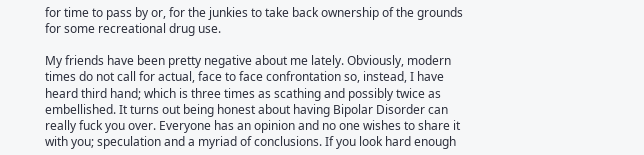for time to pass by or, for the junkies to take back ownership of the grounds for some recreational drug use.

My friends have been pretty negative about me lately. Obviously, modern times do not call for actual, face to face confrontation so, instead, I have heard third hand; which is three times as scathing and possibly twice as embellished. It turns out being honest about having Bipolar Disorder can really fuck you over. Everyone has an opinion and no one wishes to share it with you; speculation and a myriad of conclusions. If you look hard enough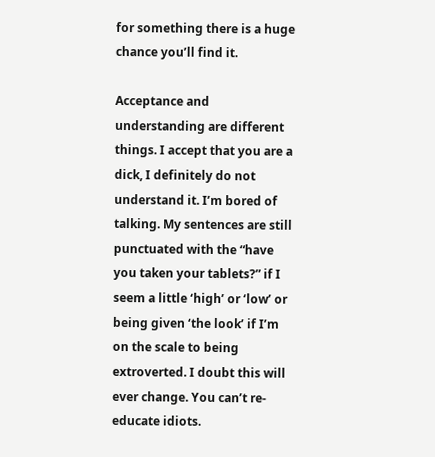for something there is a huge chance you’ll find it.

Acceptance and understanding are different things. I accept that you are a dick, I definitely do not understand it. I’m bored of talking. My sentences are still punctuated with the “have you taken your tablets?” if I seem a little ‘high’ or ‘low’ or being given ‘the look’ if I’m on the scale to being extroverted. I doubt this will ever change. You can’t re-educate idiots.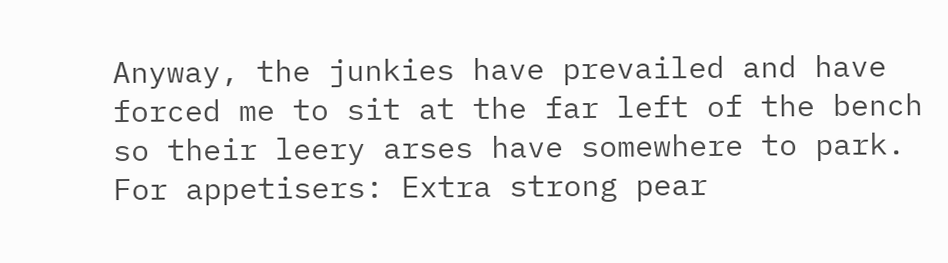Anyway, the junkies have prevailed and have forced me to sit at the far left of the bench so their leery arses have somewhere to park. For appetisers: Extra strong pear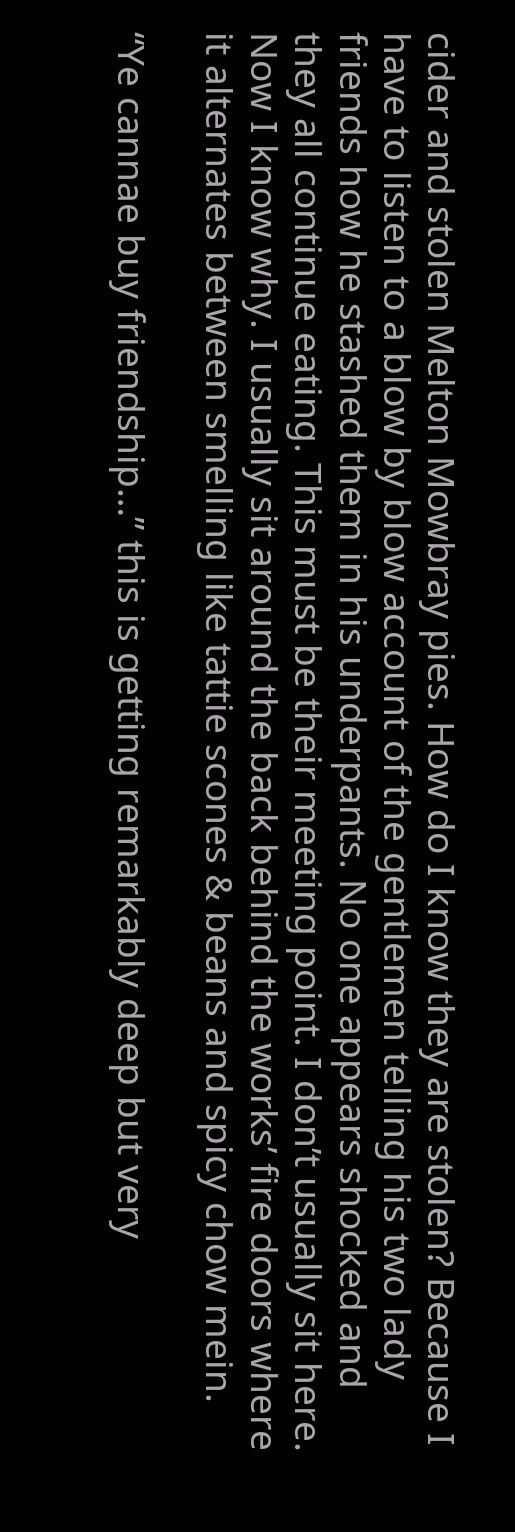cider and stolen Melton Mowbray pies. How do I know they are stolen? Because I have to listen to a blow by blow account of the gentlemen telling his two lady friends how he stashed them in his underpants. No one appears shocked and they all continue eating. This must be their meeting point. I don’t usually sit here. Now I know why. I usually sit around the back behind the works’ fire doors where it alternates between smelling like tattie scones & beans and spicy chow mein.

“Ye cannae buy friendship…” this is getting remarkably deep but very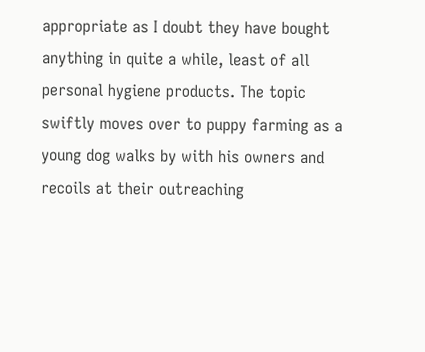appropriate as I doubt they have bought anything in quite a while, least of all personal hygiene products. The topic swiftly moves over to puppy farming as a young dog walks by with his owners and recoils at their outreaching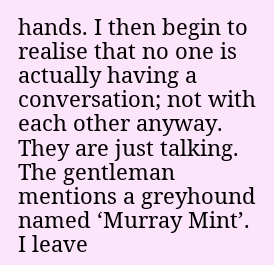hands. I then begin to realise that no one is actually having a conversation; not with each other anyway. They are just talking. The gentleman mentions a greyhound named ‘Murray Mint’. I leave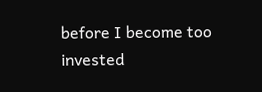before I become too invested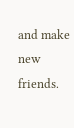and make new friends.